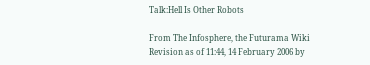Talk:Hell Is Other Robots

From The Infosphere, the Futurama Wiki
Revision as of 11:44, 14 February 2006 by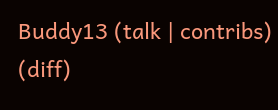Buddy13 (talk | contribs)
(diff)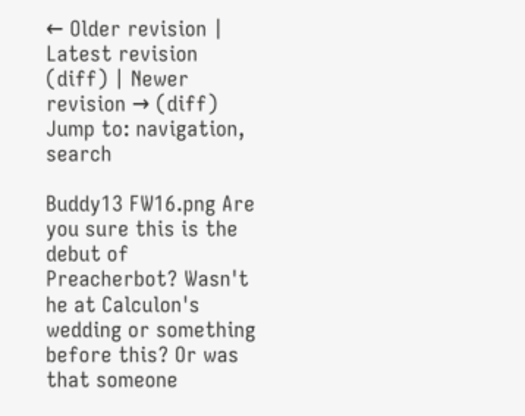← Older revision | Latest revision (diff) | Newer revision → (diff)
Jump to: navigation, search

Buddy13 FW16.png Are you sure this is the debut of Preacherbot? Wasn't he at Calculon's wedding or something before this? Or was that someone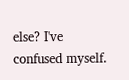else? I've confused myself.